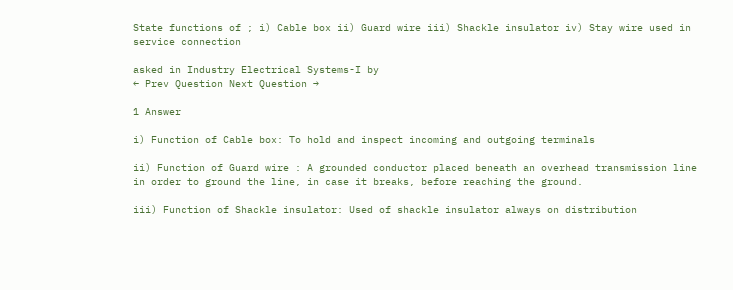State functions of ; i) Cable box ii) Guard wire iii) Shackle insulator iv) Stay wire used in service connection

asked in Industry Electrical Systems-I by
← Prev Question Next Question →

1 Answer

i) Function of Cable box: To hold and inspect incoming and outgoing terminals

ii) Function of Guard wire : A grounded conductor placed beneath an overhead transmission line in order to ground the line, in case it breaks, before reaching the ground.

iii) Function of Shackle insulator: Used of shackle insulator always on distribution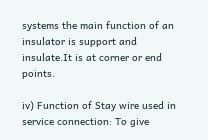systems the main function of an insulator is support and insulate.It is at corner or end points.

iv) Function of Stay wire used in service connection: To give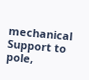mechanical Support to pole,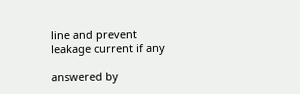line and prevent leakage current if any

answered by